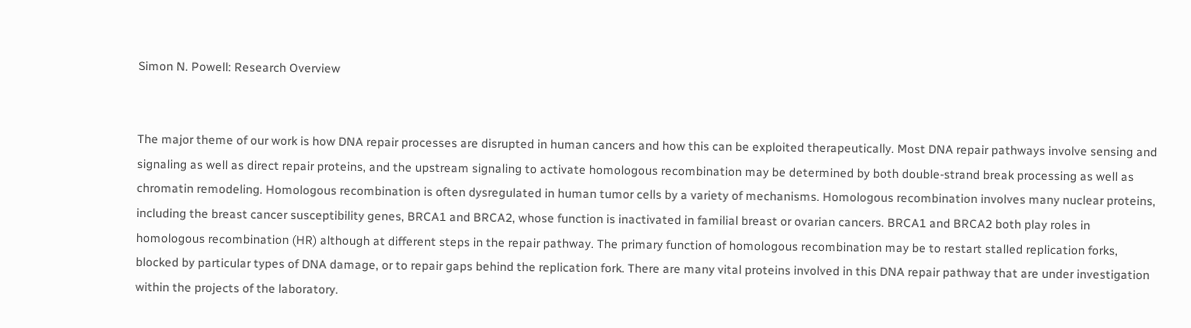Simon N. Powell: Research Overview


The major theme of our work is how DNA repair processes are disrupted in human cancers and how this can be exploited therapeutically. Most DNA repair pathways involve sensing and signaling as well as direct repair proteins, and the upstream signaling to activate homologous recombination may be determined by both double-strand break processing as well as chromatin remodeling. Homologous recombination is often dysregulated in human tumor cells by a variety of mechanisms. Homologous recombination involves many nuclear proteins, including the breast cancer susceptibility genes, BRCA1 and BRCA2, whose function is inactivated in familial breast or ovarian cancers. BRCA1 and BRCA2 both play roles in homologous recombination (HR) although at different steps in the repair pathway. The primary function of homologous recombination may be to restart stalled replication forks, blocked by particular types of DNA damage, or to repair gaps behind the replication fork. There are many vital proteins involved in this DNA repair pathway that are under investigation within the projects of the laboratory.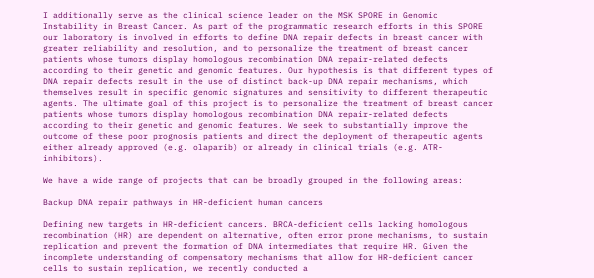I additionally serve as the clinical science leader on the MSK SPORE in Genomic Instability in Breast Cancer. As part of the programmatic research efforts in this SPORE our laboratory is involved in efforts to define DNA repair defects in breast cancer with greater reliability and resolution, and to personalize the treatment of breast cancer patients whose tumors display homologous recombination DNA repair-related defects according to their genetic and genomic features. Our hypothesis is that different types of DNA repair defects result in the use of distinct back-up DNA repair mechanisms, which themselves result in specific genomic signatures and sensitivity to different therapeutic agents. The ultimate goal of this project is to personalize the treatment of breast cancer patients whose tumors display homologous recombination DNA repair-related defects according to their genetic and genomic features. We seek to substantially improve the outcome of these poor prognosis patients and direct the deployment of therapeutic agents either already approved (e.g. olaparib) or already in clinical trials (e.g. ATR-inhibitors).

We have a wide range of projects that can be broadly grouped in the following areas:

Backup DNA repair pathways in HR-deficient human cancers

Defining new targets in HR-deficient cancers. BRCA-deficient cells lacking homologous recombination (HR) are dependent on alternative, often error prone mechanisms, to sustain replication and prevent the formation of DNA intermediates that require HR. Given the incomplete understanding of compensatory mechanisms that allow for HR-deficient cancer cells to sustain replication, we recently conducted a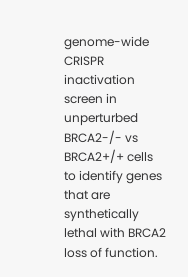genome-wide CRISPR inactivation screen in unperturbed BRCA2-/- vs BRCA2+/+ cells to identify genes that are synthetically lethal with BRCA2 loss of function.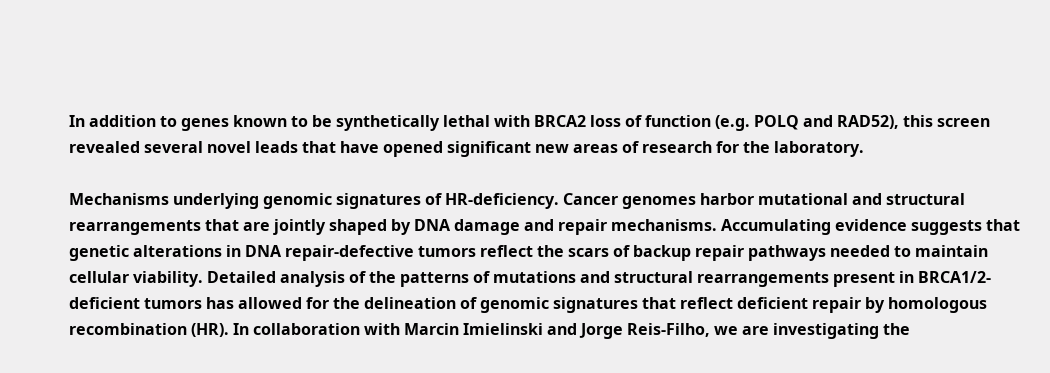In addition to genes known to be synthetically lethal with BRCA2 loss of function (e.g. POLQ and RAD52), this screen revealed several novel leads that have opened significant new areas of research for the laboratory.

Mechanisms underlying genomic signatures of HR-deficiency. Cancer genomes harbor mutational and structural rearrangements that are jointly shaped by DNA damage and repair mechanisms. Accumulating evidence suggests that genetic alterations in DNA repair-defective tumors reflect the scars of backup repair pathways needed to maintain cellular viability. Detailed analysis of the patterns of mutations and structural rearrangements present in BRCA1/2-deficient tumors has allowed for the delineation of genomic signatures that reflect deficient repair by homologous recombination (HR). In collaboration with Marcin Imielinski and Jorge Reis-Filho, we are investigating the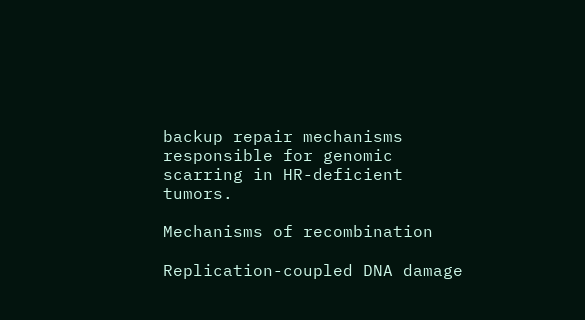backup repair mechanisms responsible for genomic scarring in HR-deficient tumors.

Mechanisms of recombination

Replication-coupled DNA damage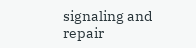signaling and repair